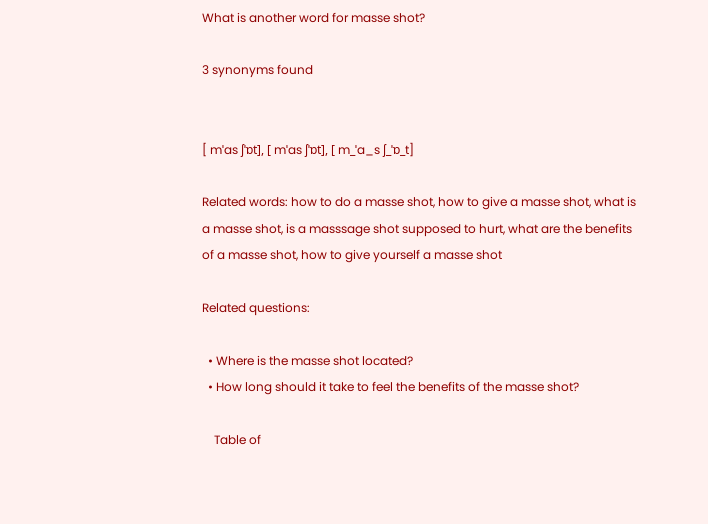What is another word for masse shot?

3 synonyms found


[ mˈas ʃˈɒt], [ mˈas ʃˈɒt], [ m_ˈa_s ʃ_ˈɒ_t]

Related words: how to do a masse shot, how to give a masse shot, what is a masse shot, is a masssage shot supposed to hurt, what are the benefits of a masse shot, how to give yourself a masse shot

Related questions:

  • Where is the masse shot located?
  • How long should it take to feel the benefits of the masse shot?

    Table of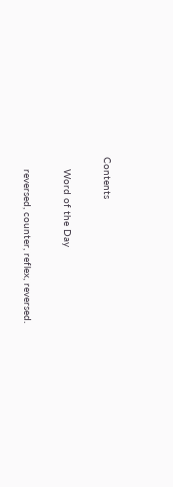Contents

    Word of the Day

    reversed, counter, reflex, reversed.